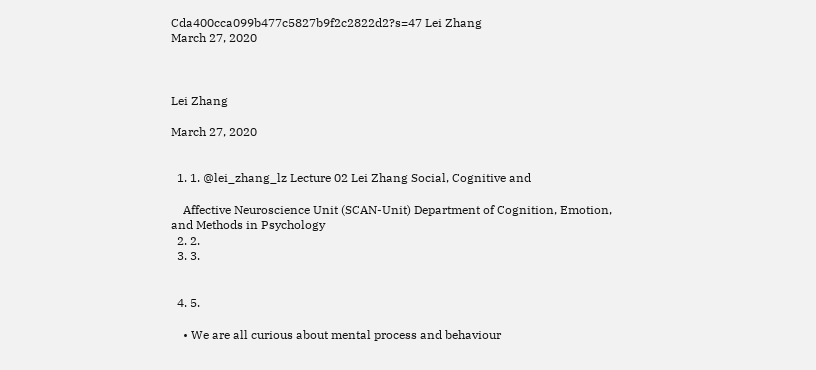Cda400cca099b477c5827b9f2c2822d2?s=47 Lei Zhang
March 27, 2020



Lei Zhang

March 27, 2020


  1. 1. @lei_zhang_lz Lecture 02 Lei Zhang Social, Cognitive and

    Affective Neuroscience Unit (SCAN-Unit) Department of Cognition, Emotion, and Methods in Psychology
  2. 2.
  3. 3.


  4. 5.

    • We are all curious about mental process and behaviour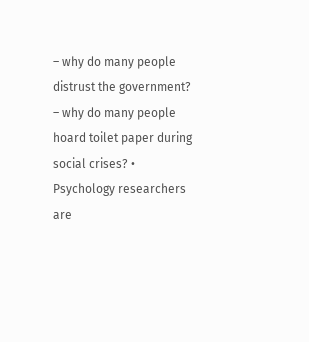– why do many people distrust the government? – why do many people hoard toilet paper during social crises? • Psychology researchers are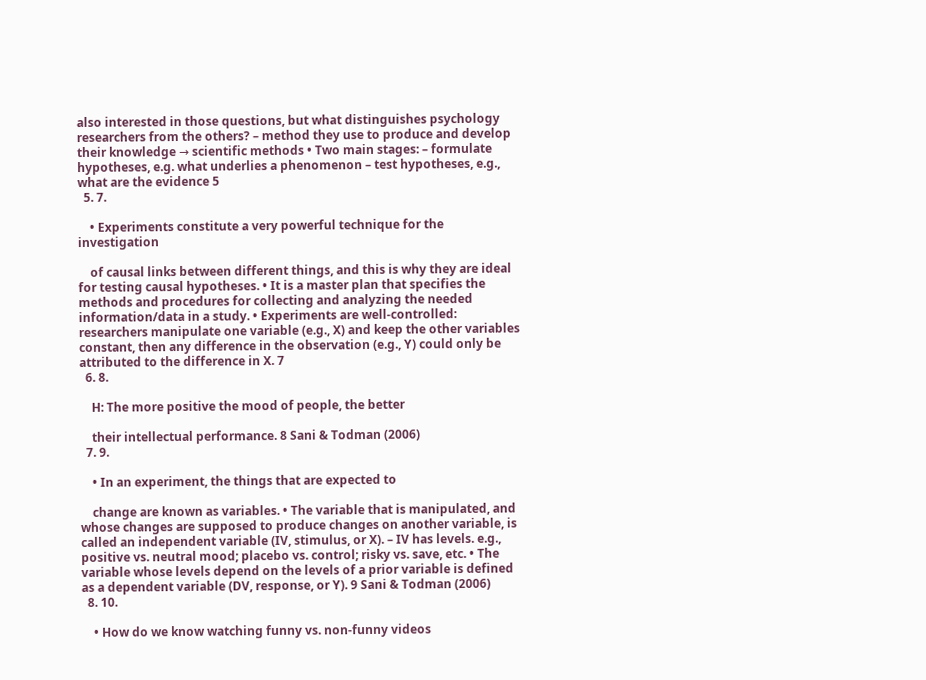also interested in those questions, but what distinguishes psychology researchers from the others? – method they use to produce and develop their knowledge → scientific methods • Two main stages: – formulate hypotheses, e.g. what underlies a phenomenon – test hypotheses, e.g., what are the evidence 5
  5. 7.

    • Experiments constitute a very powerful technique for the investigation

    of causal links between different things, and this is why they are ideal for testing causal hypotheses. • It is a master plan that specifies the methods and procedures for collecting and analyzing the needed information/data in a study. • Experiments are well-controlled: researchers manipulate one variable (e.g., X) and keep the other variables constant, then any difference in the observation (e.g., Y) could only be attributed to the difference in X. 7
  6. 8.

    H: The more positive the mood of people, the better

    their intellectual performance. 8 Sani & Todman (2006)
  7. 9.

    • In an experiment, the things that are expected to

    change are known as variables. • The variable that is manipulated, and whose changes are supposed to produce changes on another variable, is called an independent variable (IV, stimulus, or X). – IV has levels. e.g., positive vs. neutral mood; placebo vs. control; risky vs. save, etc. • The variable whose levels depend on the levels of a prior variable is defined as a dependent variable (DV, response, or Y). 9 Sani & Todman (2006)
  8. 10.

    • How do we know watching funny vs. non-funny videos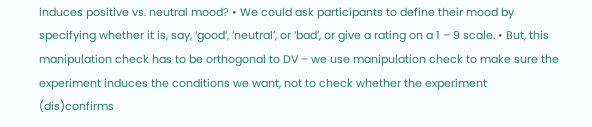induces positive vs. neutral mood? • We could ask participants to define their mood by specifying whether it is, say, ‘good’, ‘neutral’, or ‘bad’, or give a rating on a 1 – 9 scale. • But, this manipulation check has to be orthogonal to DV – we use manipulation check to make sure the experiment induces the conditions we want, not to check whether the experiment (dis)confirms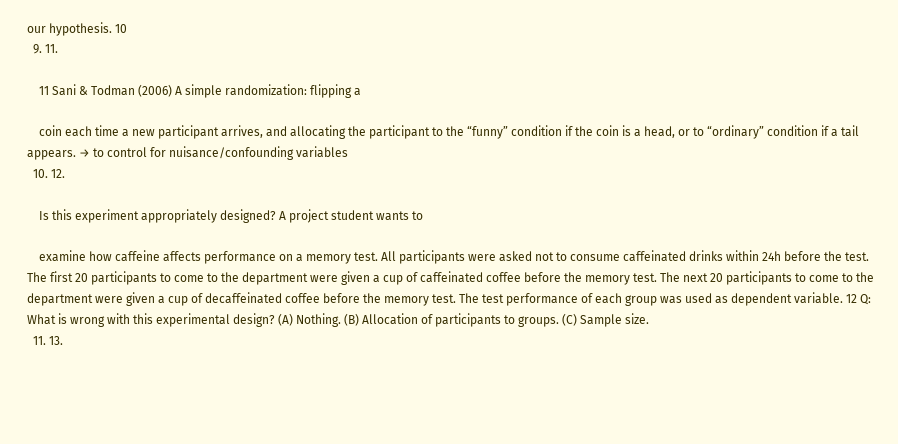our hypothesis. 10
  9. 11.

    11 Sani & Todman (2006) A simple randomization: flipping a

    coin each time a new participant arrives, and allocating the participant to the “funny” condition if the coin is a head, or to “ordinary” condition if a tail appears. → to control for nuisance/confounding variables
  10. 12.

    Is this experiment appropriately designed? A project student wants to

    examine how caffeine affects performance on a memory test. All participants were asked not to consume caffeinated drinks within 24h before the test. The first 20 participants to come to the department were given a cup of caffeinated coffee before the memory test. The next 20 participants to come to the department were given a cup of decaffeinated coffee before the memory test. The test performance of each group was used as dependent variable. 12 Q: What is wrong with this experimental design? (A) Nothing. (B) Allocation of participants to groups. (C) Sample size.
  11. 13.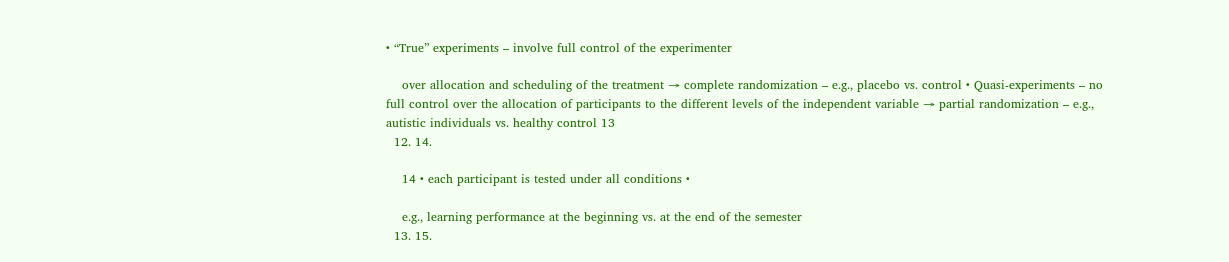• “True” experiments – involve full control of the experimenter

    over allocation and scheduling of the treatment → complete randomization – e.g., placebo vs. control • Quasi-experiments – no full control over the allocation of participants to the different levels of the independent variable → partial randomization – e.g., autistic individuals vs. healthy control 13
  12. 14.

    14 • each participant is tested under all conditions •

    e.g., learning performance at the beginning vs. at the end of the semester
  13. 15.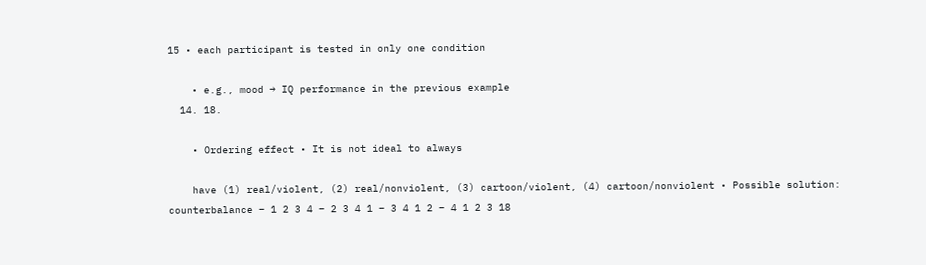15 • each participant is tested in only one condition

    • e.g., mood → IQ performance in the previous example
  14. 18.

    • Ordering effect • It is not ideal to always

    have (1) real/violent, (2) real/nonviolent, (3) cartoon/violent, (4) cartoon/nonviolent • Possible solution: counterbalance – 1 2 3 4 – 2 3 4 1 – 3 4 1 2 – 4 1 2 3 18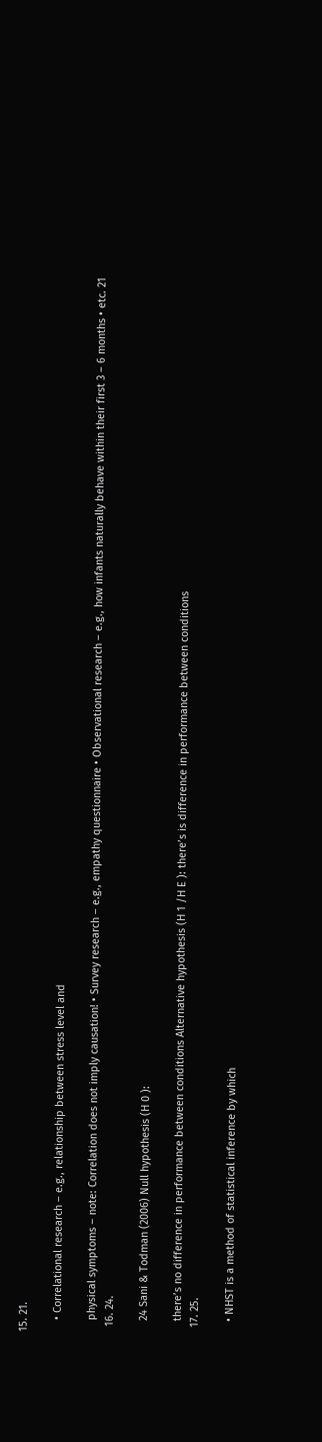15. 21.

    • Correlational research – e.g., relationship between stress level and

    physical symptoms – note: Correlation does not imply causation! • Survey research – e.g., empathy questionnaire • Observational research – e.g., how infants naturally behave within their first 3 – 6 months • etc. 21
  16. 24.

    24 Sani & Todman (2006) Null hypothesis (H 0 ):

    there’s no difference in performance between conditions Alternative hypothesis (H 1 /H E ): there’s is difference in performance between conditions
  17. 25.

    • NHST is a method of statistical inference by which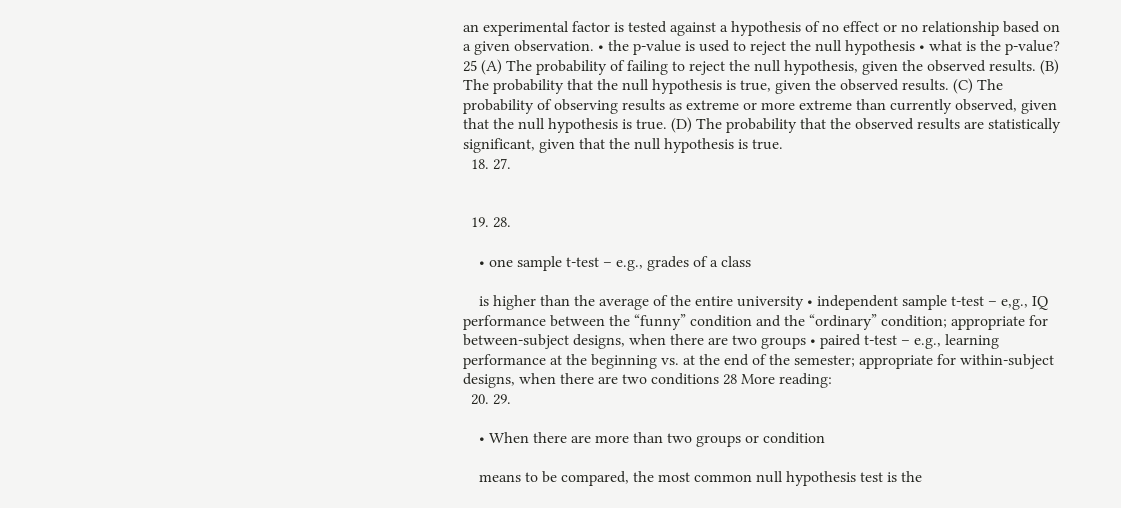an experimental factor is tested against a hypothesis of no effect or no relationship based on a given observation. • the p-value is used to reject the null hypothesis • what is the p-value? 25 (A) The probability of failing to reject the null hypothesis, given the observed results. (B) The probability that the null hypothesis is true, given the observed results. (C) The probability of observing results as extreme or more extreme than currently observed, given that the null hypothesis is true. (D) The probability that the observed results are statistically significant, given that the null hypothesis is true.
  18. 27.


  19. 28.

    • one sample t-test – e.g., grades of a class

    is higher than the average of the entire university • independent sample t-test – e,g., IQ performance between the “funny” condition and the “ordinary” condition; appropriate for between-subject designs, when there are two groups • paired t-test – e.g., learning performance at the beginning vs. at the end of the semester; appropriate for within-subject designs, when there are two conditions 28 More reading:
  20. 29.

    • When there are more than two groups or condition

    means to be compared, the most common null hypothesis test is the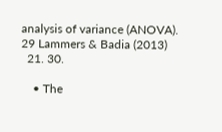analysis of variance (ANOVA). 29 Lammers & Badia (2013)
  21. 30.

    • The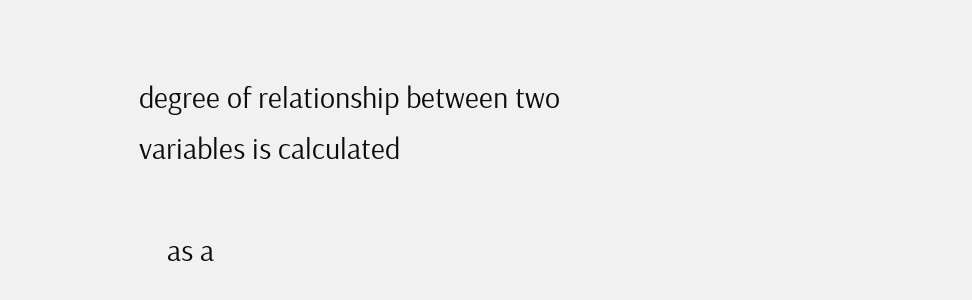degree of relationship between two variables is calculated

    as a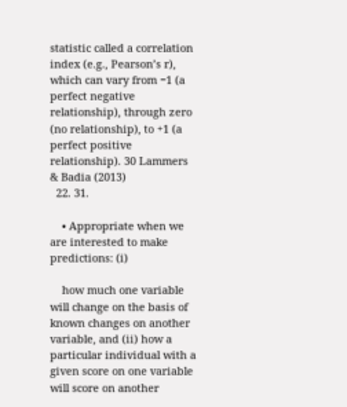statistic called a correlation index (e.g., Pearson’s r), which can vary from −1 (a perfect negative relationship), through zero (no relationship), to +1 (a perfect positive relationship). 30 Lammers & Badia (2013)
  22. 31.

    • Appropriate when we are interested to make predictions: (i)

    how much one variable will change on the basis of known changes on another variable, and (ii) how a particular individual with a given score on one variable will score on another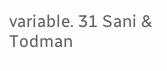variable. 31 Sani & Todman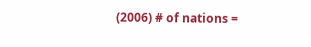(2006) # of nations =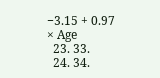−3.15 + 0.97 × Age
  23. 33.
  24. 34.